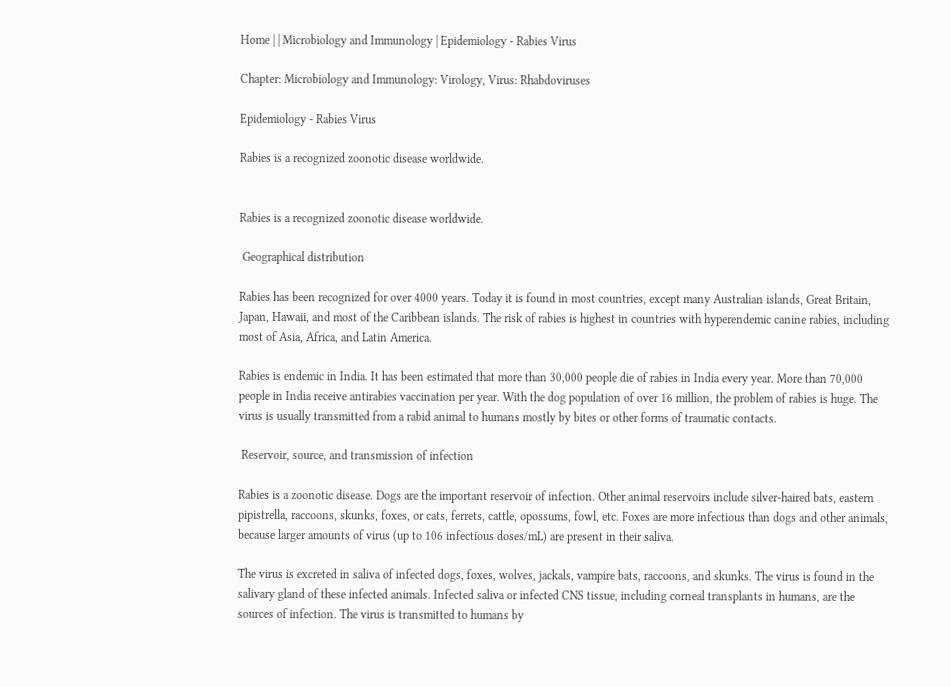Home | | Microbiology and Immunology | Epidemiology - Rabies Virus

Chapter: Microbiology and Immunology: Virology, Virus: Rhabdoviruses

Epidemiology - Rabies Virus

Rabies is a recognized zoonotic disease worldwide.


Rabies is a recognized zoonotic disease worldwide.

 Geographical distribution

Rabies has been recognized for over 4000 years. Today it is found in most countries, except many Australian islands, Great Britain, Japan, Hawaii, and most of the Caribbean islands. The risk of rabies is highest in countries with hyperendemic canine rabies, including most of Asia, Africa, and Latin America.

Rabies is endemic in India. It has been estimated that more than 30,000 people die of rabies in India every year. More than 70,000 people in India receive antirabies vaccination per year. With the dog population of over 16 million, the problem of rabies is huge. The virus is usually transmitted from a rabid animal to humans mostly by bites or other forms of traumatic contacts.

 Reservoir, source, and transmission of infection

Rabies is a zoonotic disease. Dogs are the important reservoir of infection. Other animal reservoirs include silver-haired bats, eastern pipistrella, raccoons, skunks, foxes, or cats, ferrets, cattle, opossums, fowl, etc. Foxes are more infectious than dogs and other animals, because larger amounts of virus (up to 106 infectious doses/mL) are present in their saliva.

The virus is excreted in saliva of infected dogs, foxes, wolves, jackals, vampire bats, raccoons, and skunks. The virus is found in the salivary gland of these infected animals. Infected saliva or infected CNS tissue, including corneal transplants in humans, are the sources of infection. The virus is transmitted to humans by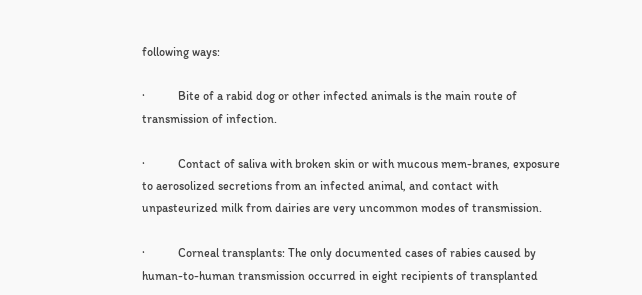following ways:

·           Bite of a rabid dog or other infected animals is the main route of transmission of infection.

·           Contact of saliva with broken skin or with mucous mem-branes, exposure to aerosolized secretions from an infected animal, and contact with unpasteurized milk from dairies are very uncommon modes of transmission.

·           Corneal transplants: The only documented cases of rabies caused by human-to-human transmission occurred in eight recipients of transplanted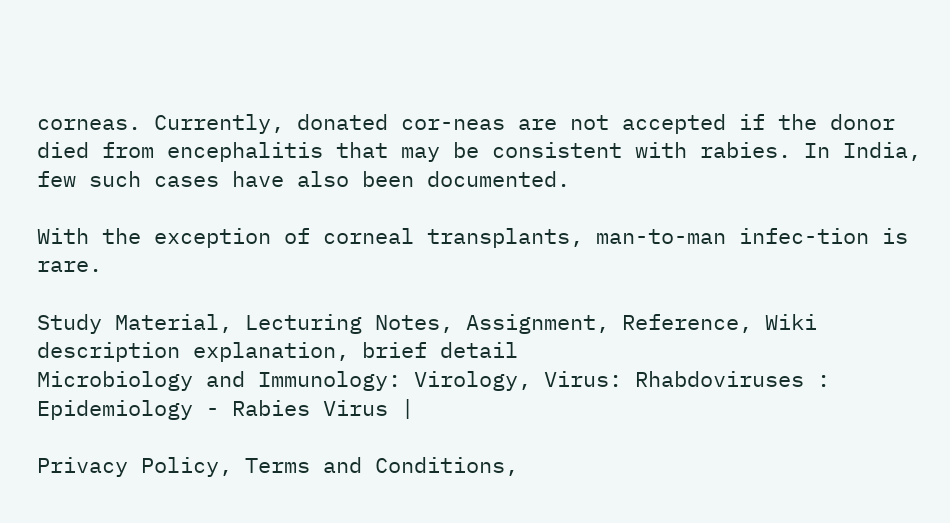corneas. Currently, donated cor-neas are not accepted if the donor died from encephalitis that may be consistent with rabies. In India, few such cases have also been documented.

With the exception of corneal transplants, man-to-man infec-tion is rare.

Study Material, Lecturing Notes, Assignment, Reference, Wiki description explanation, brief detail
Microbiology and Immunology: Virology, Virus: Rhabdoviruses : Epidemiology - Rabies Virus |

Privacy Policy, Terms and Conditions,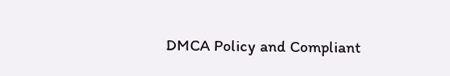DMCA Policy and Compliant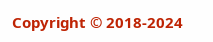Copyright © 2018-2024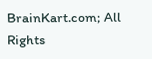BrainKart.com; All Rights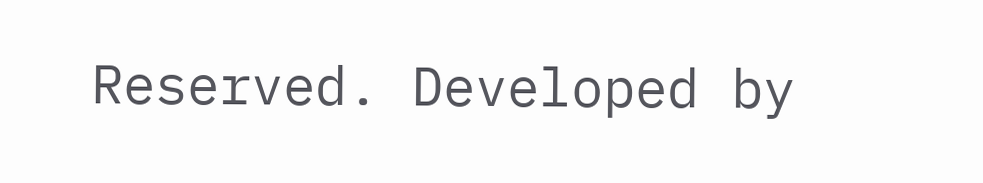Reserved. Developed by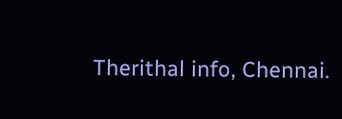Therithal info, Chennai.